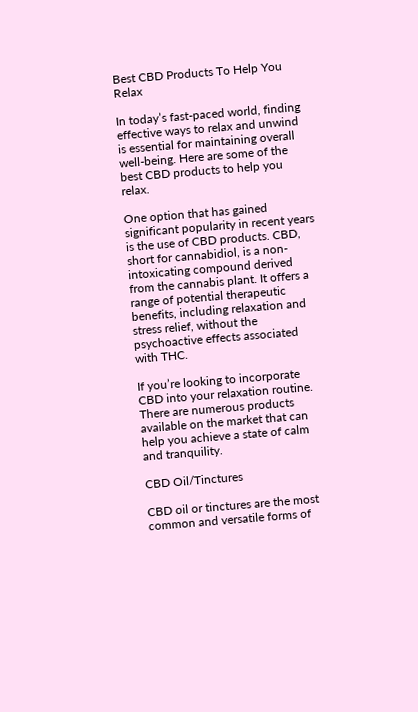Best CBD Products To Help You Relax

In today’s fast-paced world, finding effective ways to relax and unwind is essential for maintaining overall well-being. Here are some of the best CBD products to help you relax.

One option that has gained significant popularity in recent years is the use of CBD products. CBD, short for cannabidiol, is a non-intoxicating compound derived from the cannabis plant. It offers a range of potential therapeutic benefits, including relaxation and stress relief, without the psychoactive effects associated with THC.

If you’re looking to incorporate CBD into your relaxation routine. There are numerous products available on the market that can help you achieve a state of calm and tranquility.

CBD Oil/Tinctures

CBD oil or tinctures are the most common and versatile forms of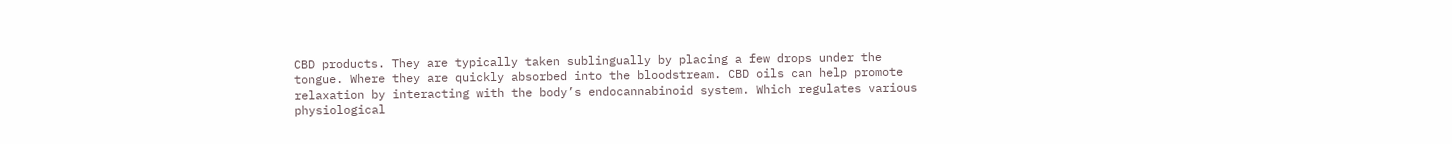CBD products. They are typically taken sublingually by placing a few drops under the tongue. Where they are quickly absorbed into the bloodstream. CBD oils can help promote relaxation by interacting with the body’s endocannabinoid system. Which regulates various physiological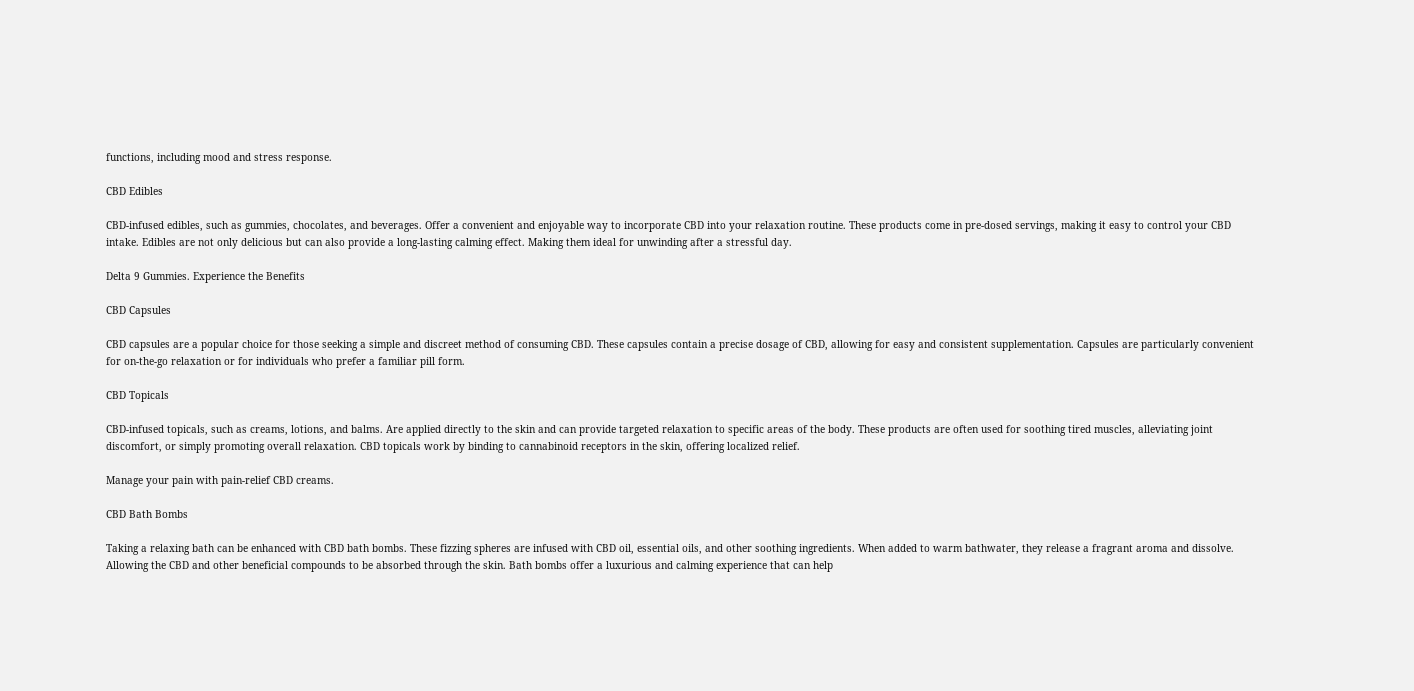functions, including mood and stress response.

CBD Edibles

CBD-infused edibles, such as gummies, chocolates, and beverages. Offer a convenient and enjoyable way to incorporate CBD into your relaxation routine. These products come in pre-dosed servings, making it easy to control your CBD intake. Edibles are not only delicious but can also provide a long-lasting calming effect. Making them ideal for unwinding after a stressful day.

Delta 9 Gummies. Experience the Benefits

CBD Capsules

CBD capsules are a popular choice for those seeking a simple and discreet method of consuming CBD. These capsules contain a precise dosage of CBD, allowing for easy and consistent supplementation. Capsules are particularly convenient for on-the-go relaxation or for individuals who prefer a familiar pill form.

CBD Topicals

CBD-infused topicals, such as creams, lotions, and balms. Are applied directly to the skin and can provide targeted relaxation to specific areas of the body. These products are often used for soothing tired muscles, alleviating joint discomfort, or simply promoting overall relaxation. CBD topicals work by binding to cannabinoid receptors in the skin, offering localized relief.

Manage your pain with pain-relief CBD creams.

CBD Bath Bombs

Taking a relaxing bath can be enhanced with CBD bath bombs. These fizzing spheres are infused with CBD oil, essential oils, and other soothing ingredients. When added to warm bathwater, they release a fragrant aroma and dissolve. Allowing the CBD and other beneficial compounds to be absorbed through the skin. Bath bombs offer a luxurious and calming experience that can help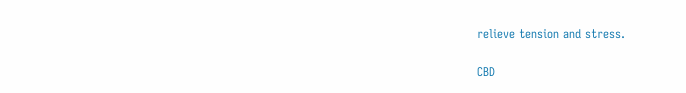relieve tension and stress.

CBD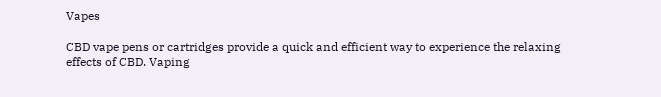Vapes

CBD vape pens or cartridges provide a quick and efficient way to experience the relaxing effects of CBD. Vaping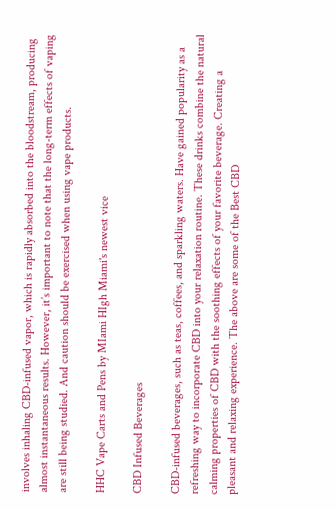involves inhaling CBD-infused vapor, which is rapidly absorbed into the bloodstream, producing almost instantaneous results. However, it’s important to note that the long-term effects of vaping are still being studied. And caution should be exercised when using vape products.

HHC Vape Carts and Pens by MIami HIgh Miami's newest vice

CBD Infused Beverages

CBD-infused beverages, such as teas, coffees, and sparkling waters. Have gained popularity as a refreshing way to incorporate CBD into your relaxation routine. These drinks combine the natural calming properties of CBD with the soothing effects of your favorite beverage. Creating a pleasant and relaxing experience. The above are some of the Best CBD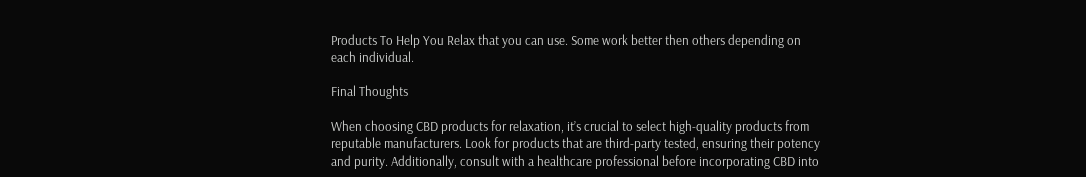Products To Help You Relax that you can use. Some work better then others depending on each individual.

Final Thoughts

When choosing CBD products for relaxation, it’s crucial to select high-quality products from reputable manufacturers. Look for products that are third-party tested, ensuring their potency and purity. Additionally, consult with a healthcare professional before incorporating CBD into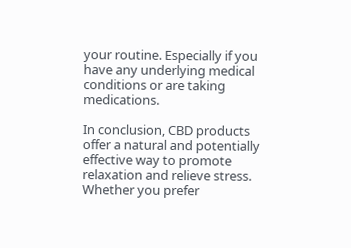your routine. Especially if you have any underlying medical conditions or are taking medications.

In conclusion, CBD products offer a natural and potentially effective way to promote relaxation and relieve stress. Whether you prefer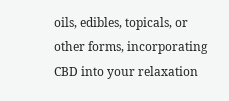oils, edibles, topicals, or other forms, incorporating CBD into your relaxation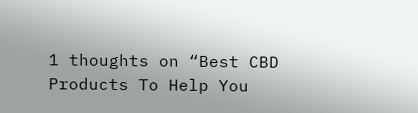1 thoughts on “Best CBD Products To Help You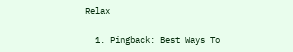Relax

  1. Pingback: Best Ways To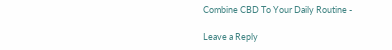Combine CBD To Your Daily Routine -

Leave a Reply